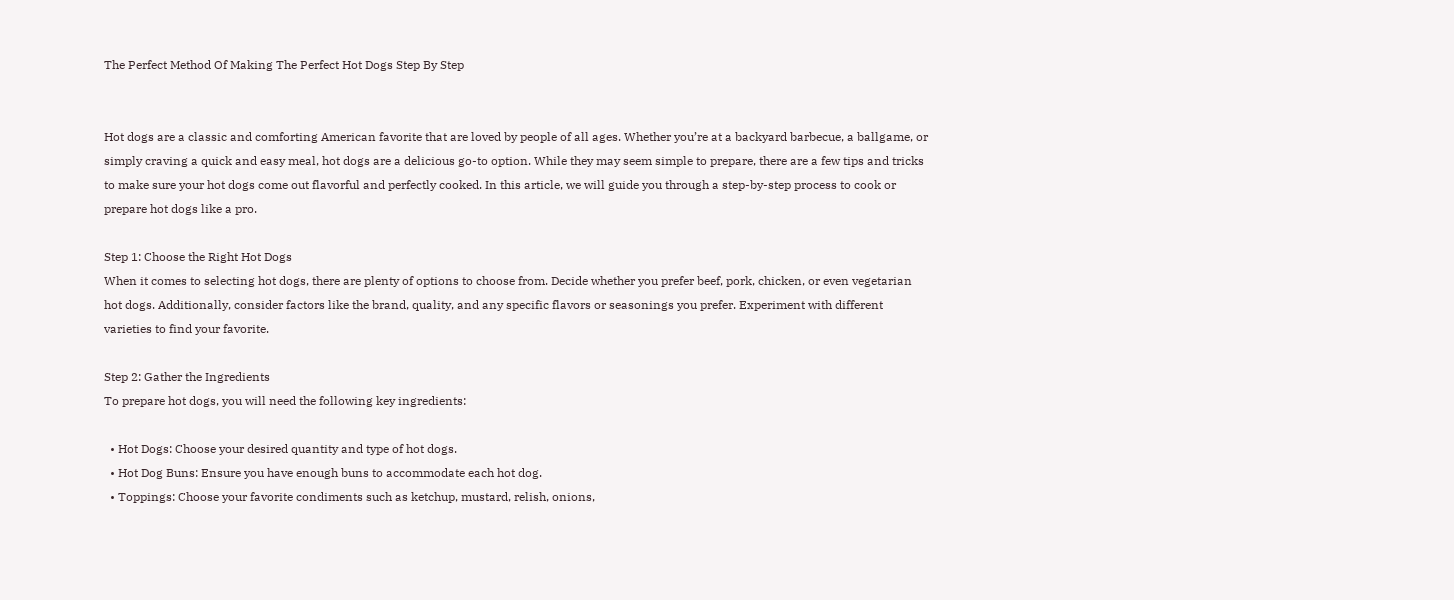The Perfect Method Of Making The Perfect Hot Dogs Step By Step


Hot dogs are a classic and comforting American favorite that are loved by people of all ages. Whether you’re at a backyard barbecue, a ballgame, or simply craving a quick and easy meal, hot dogs are a delicious go-to option. While they may seem simple to prepare, there are a few tips and tricks to make sure your hot dogs come out flavorful and perfectly cooked. In this article, we will guide you through a step-by-step process to cook or prepare hot dogs like a pro.

Step 1: Choose the Right Hot Dogs
When it comes to selecting hot dogs, there are plenty of options to choose from. Decide whether you prefer beef, pork, chicken, or even vegetarian hot dogs. Additionally, consider factors like the brand, quality, and any specific flavors or seasonings you prefer. Experiment with different varieties to find your favorite.

Step 2: Gather the Ingredients
To prepare hot dogs, you will need the following key ingredients:

  • Hot Dogs: Choose your desired quantity and type of hot dogs.
  • Hot Dog Buns: Ensure you have enough buns to accommodate each hot dog.
  • Toppings: Choose your favorite condiments such as ketchup, mustard, relish, onions,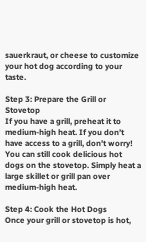sauerkraut, or cheese to customize your hot dog according to your taste.

Step 3: Prepare the Grill or Stovetop
If you have a grill, preheat it to medium-high heat. If you don’t have access to a grill, don’t worry! You can still cook delicious hot dogs on the stovetop. Simply heat a large skillet or grill pan over medium-high heat.

Step 4: Cook the Hot Dogs
Once your grill or stovetop is hot,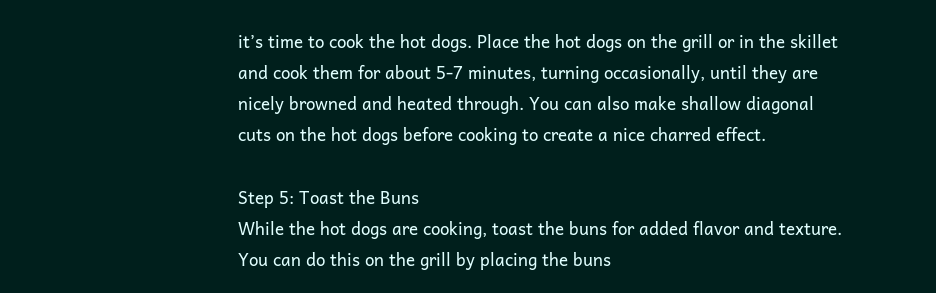it’s time to cook the hot dogs. Place the hot dogs on the grill or in the skillet and cook them for about 5-7 minutes, turning occasionally, until they are nicely browned and heated through. You can also make shallow diagonal cuts on the hot dogs before cooking to create a nice charred effect.

Step 5: Toast the Buns
While the hot dogs are cooking, toast the buns for added flavor and texture. You can do this on the grill by placing the buns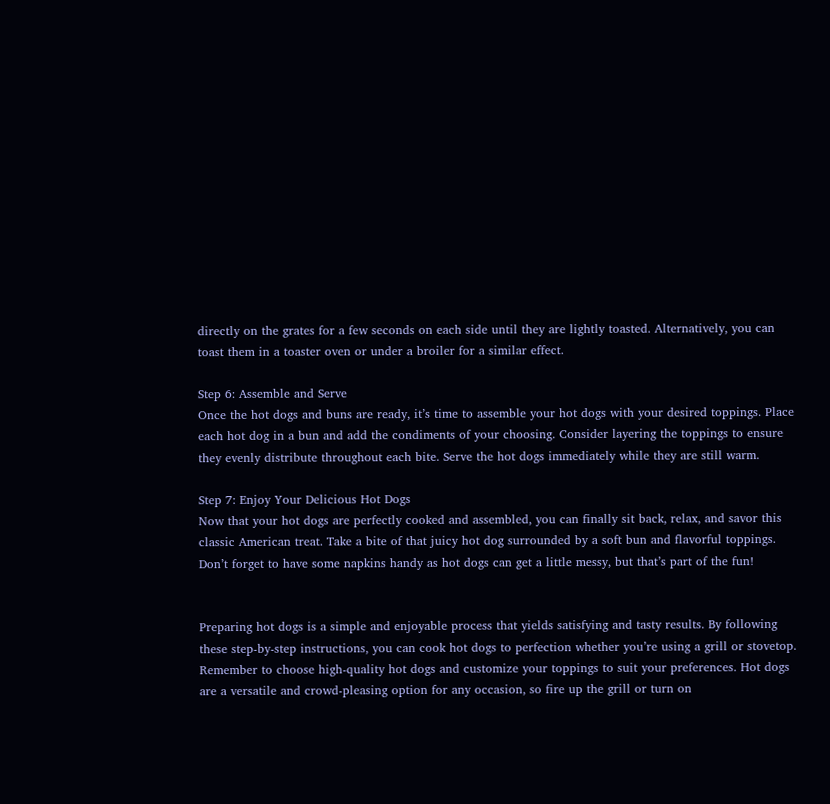directly on the grates for a few seconds on each side until they are lightly toasted. Alternatively, you can toast them in a toaster oven or under a broiler for a similar effect.

Step 6: Assemble and Serve
Once the hot dogs and buns are ready, it’s time to assemble your hot dogs with your desired toppings. Place each hot dog in a bun and add the condiments of your choosing. Consider layering the toppings to ensure they evenly distribute throughout each bite. Serve the hot dogs immediately while they are still warm.

Step 7: Enjoy Your Delicious Hot Dogs
Now that your hot dogs are perfectly cooked and assembled, you can finally sit back, relax, and savor this classic American treat. Take a bite of that juicy hot dog surrounded by a soft bun and flavorful toppings. Don’t forget to have some napkins handy as hot dogs can get a little messy, but that’s part of the fun!


Preparing hot dogs is a simple and enjoyable process that yields satisfying and tasty results. By following these step-by-step instructions, you can cook hot dogs to perfection whether you’re using a grill or stovetop. Remember to choose high-quality hot dogs and customize your toppings to suit your preferences. Hot dogs are a versatile and crowd-pleasing option for any occasion, so fire up the grill or turn on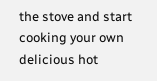the stove and start cooking your own delicious hot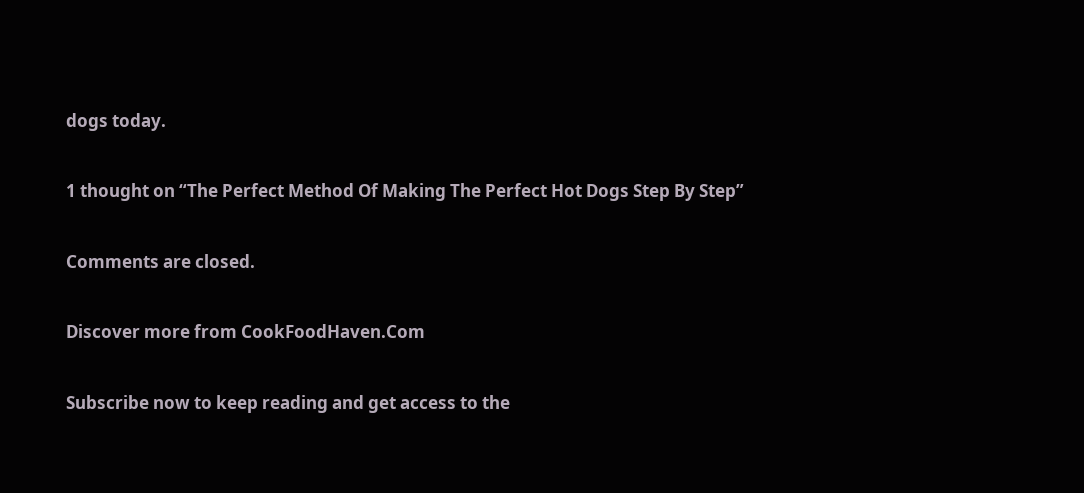dogs today.

1 thought on “The Perfect Method Of Making The Perfect Hot Dogs Step By Step”

Comments are closed.

Discover more from CookFoodHaven.Com

Subscribe now to keep reading and get access to the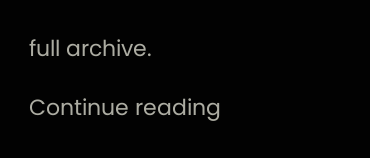full archive.

Continue reading